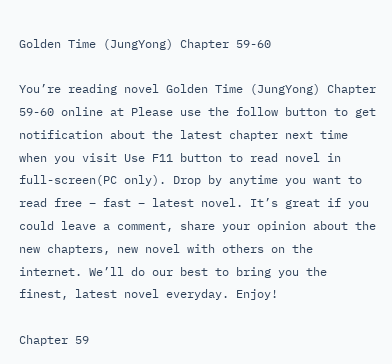Golden Time (JungYong) Chapter 59-60

You’re reading novel Golden Time (JungYong) Chapter 59-60 online at Please use the follow button to get notification about the latest chapter next time when you visit Use F11 button to read novel in full-screen(PC only). Drop by anytime you want to read free – fast – latest novel. It’s great if you could leave a comment, share your opinion about the new chapters, new novel with others on the internet. We’ll do our best to bring you the finest, latest novel everyday. Enjoy!

Chapter 59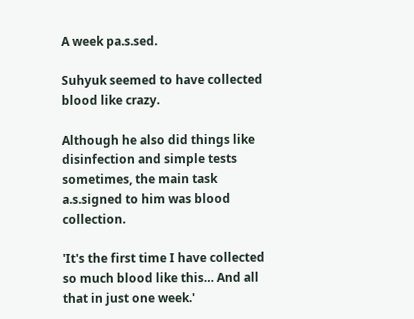A week pa.s.sed.

Suhyuk seemed to have collected blood like crazy.

Although he also did things like disinfection and simple tests sometimes, the main task a.s.signed to him was blood collection.

'It's the first time I have collected so much blood like this… And all that in just one week.'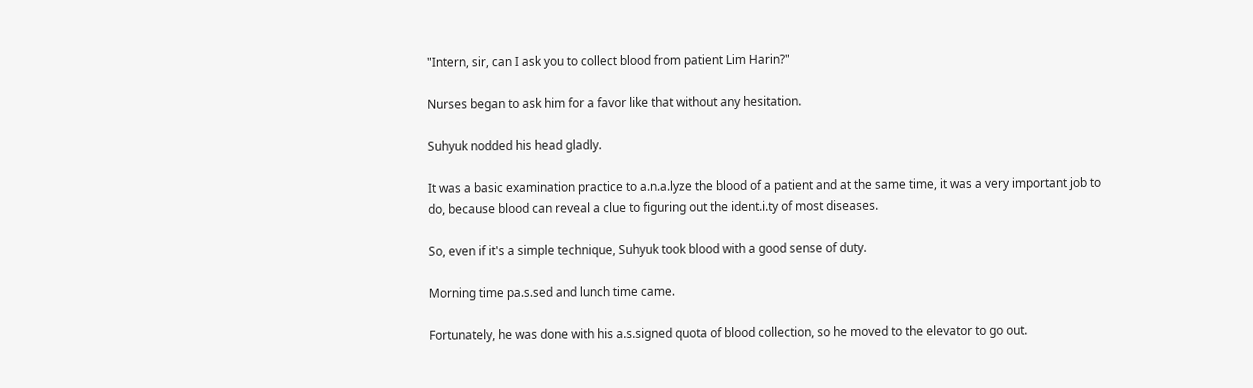"Intern, sir, can I ask you to collect blood from patient Lim Harin?"

Nurses began to ask him for a favor like that without any hesitation.

Suhyuk nodded his head gladly.

It was a basic examination practice to a.n.a.lyze the blood of a patient and at the same time, it was a very important job to do, because blood can reveal a clue to figuring out the ident.i.ty of most diseases.

So, even if it's a simple technique, Suhyuk took blood with a good sense of duty.

Morning time pa.s.sed and lunch time came.

Fortunately, he was done with his a.s.signed quota of blood collection, so he moved to the elevator to go out.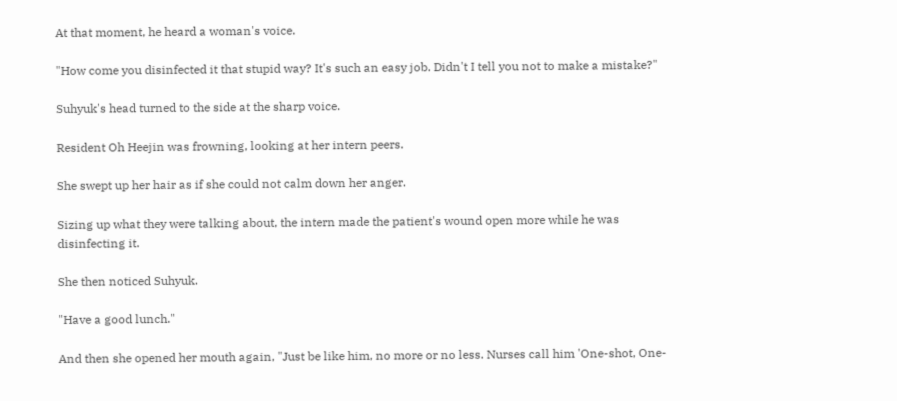At that moment, he heard a woman's voice.

"How come you disinfected it that stupid way? It's such an easy job. Didn't I tell you not to make a mistake?"

Suhyuk's head turned to the side at the sharp voice.

Resident Oh Heejin was frowning, looking at her intern peers.

She swept up her hair as if she could not calm down her anger.

Sizing up what they were talking about, the intern made the patient's wound open more while he was disinfecting it.

She then noticed Suhyuk.

"Have a good lunch."

And then she opened her mouth again, "Just be like him, no more or no less. Nurses call him 'One-shot, One-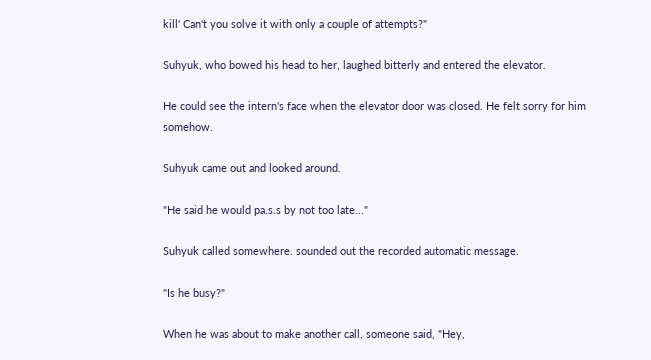kill' Can't you solve it with only a couple of attempts?"

Suhyuk, who bowed his head to her, laughed bitterly and entered the elevator.

He could see the intern's face when the elevator door was closed. He felt sorry for him somehow.

Suhyuk came out and looked around.

"He said he would pa.s.s by not too late..."

Suhyuk called somewhere. sounded out the recorded automatic message.

"Is he busy?"

When he was about to make another call, someone said, "Hey,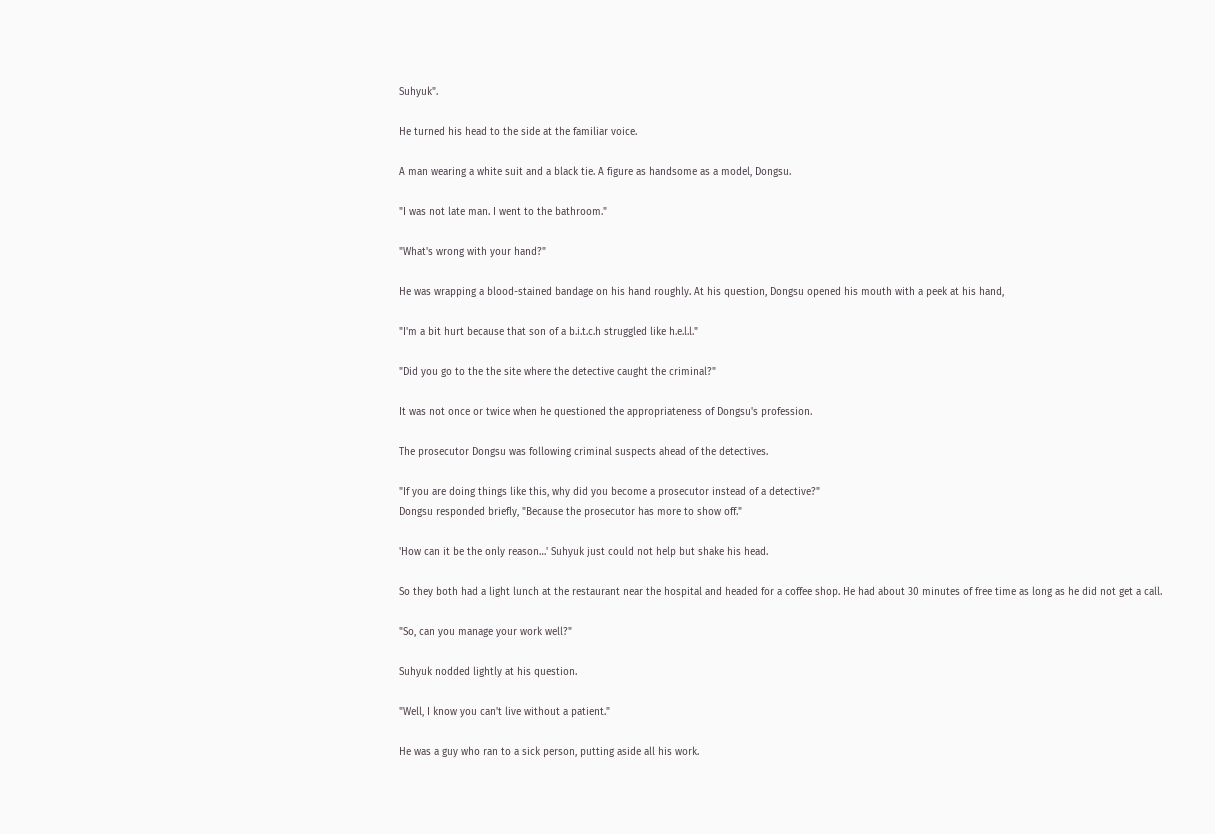Suhyuk".

He turned his head to the side at the familiar voice.

A man wearing a white suit and a black tie. A figure as handsome as a model, Dongsu.

"I was not late man. I went to the bathroom."

"What's wrong with your hand?"

He was wrapping a blood-stained bandage on his hand roughly. At his question, Dongsu opened his mouth with a peek at his hand,

"I'm a bit hurt because that son of a b.i.t.c.h struggled like h.e.l.l."

"Did you go to the the site where the detective caught the criminal?"

It was not once or twice when he questioned the appropriateness of Dongsu's profession.

The prosecutor Dongsu was following criminal suspects ahead of the detectives.

"If you are doing things like this, why did you become a prosecutor instead of a detective?"
Dongsu responded briefly, "Because the prosecutor has more to show off."

'How can it be the only reason…' Suhyuk just could not help but shake his head.

So they both had a light lunch at the restaurant near the hospital and headed for a coffee shop. He had about 30 minutes of free time as long as he did not get a call.

"So, can you manage your work well?"

Suhyuk nodded lightly at his question.

"Well, I know you can't live without a patient."

He was a guy who ran to a sick person, putting aside all his work.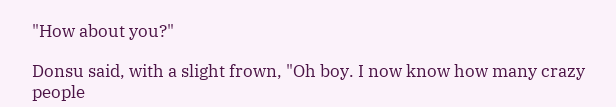"How about you?"

Donsu said, with a slight frown, "Oh boy. I now know how many crazy people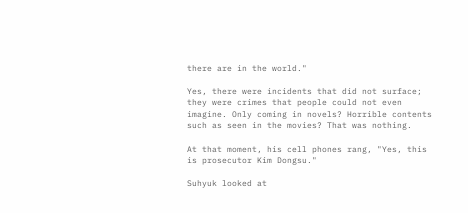there are in the world."

Yes, there were incidents that did not surface; they were crimes that people could not even imagine. Only coming in novels? Horrible contents such as seen in the movies? That was nothing.

At that moment, his cell phones rang, "Yes, this is prosecutor Kim Dongsu."

Suhyuk looked at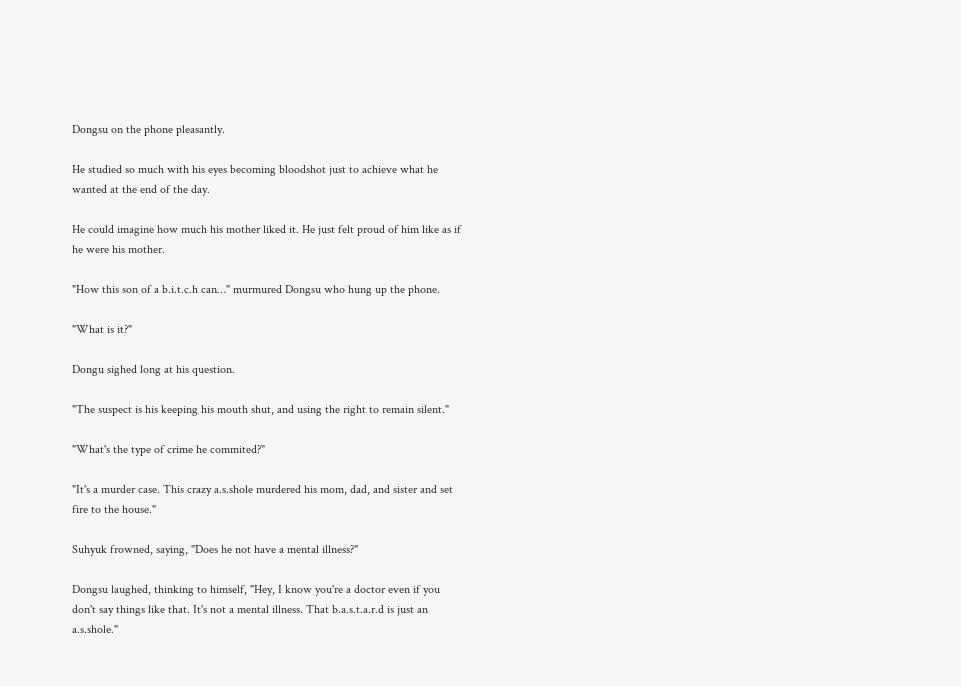Dongsu on the phone pleasantly.

He studied so much with his eyes becoming bloodshot just to achieve what he wanted at the end of the day.

He could imagine how much his mother liked it. He just felt proud of him like as if he were his mother.

"How this son of a b.i.t.c.h can…" murmured Dongsu who hung up the phone.

"What is it?"

Dongu sighed long at his question.

"The suspect is his keeping his mouth shut, and using the right to remain silent."

"What's the type of crime he commited?"

"It's a murder case. This crazy a.s.shole murdered his mom, dad, and sister and set fire to the house."

Suhyuk frowned, saying, "Does he not have a mental illness?"

Dongsu laughed, thinking to himself, "Hey, I know you're a doctor even if you don't say things like that. It's not a mental illness. That b.a.s.t.a.r.d is just an a.s.shole."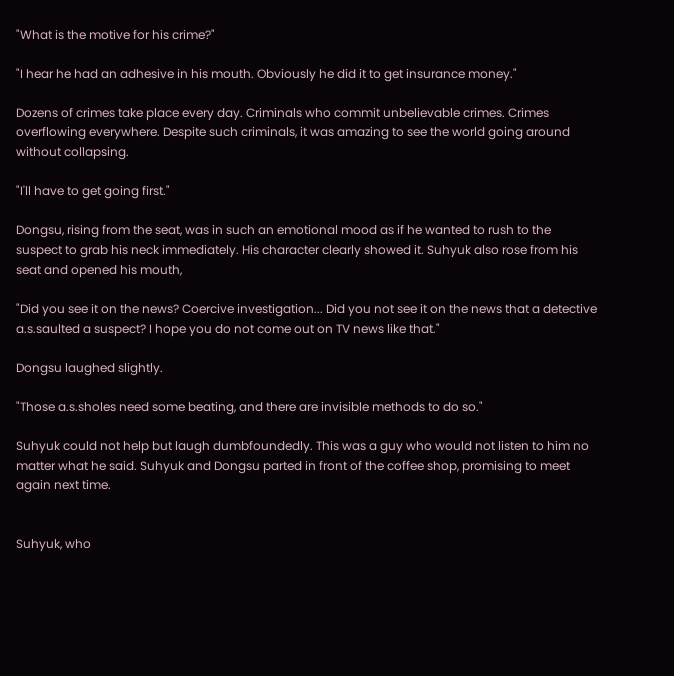"What is the motive for his crime?"

"I hear he had an adhesive in his mouth. Obviously he did it to get insurance money."

Dozens of crimes take place every day. Criminals who commit unbelievable crimes. Crimes overflowing everywhere. Despite such criminals, it was amazing to see the world going around without collapsing.

"I'll have to get going first."

Dongsu, rising from the seat, was in such an emotional mood as if he wanted to rush to the suspect to grab his neck immediately. His character clearly showed it. Suhyuk also rose from his seat and opened his mouth,

"Did you see it on the news? Coercive investigation... Did you not see it on the news that a detective a.s.saulted a suspect? I hope you do not come out on TV news like that."

Dongsu laughed slightly.

"Those a.s.sholes need some beating, and there are invisible methods to do so."

Suhyuk could not help but laugh dumbfoundedly. This was a guy who would not listen to him no matter what he said. Suhyuk and Dongsu parted in front of the coffee shop, promising to meet again next time.


Suhyuk, who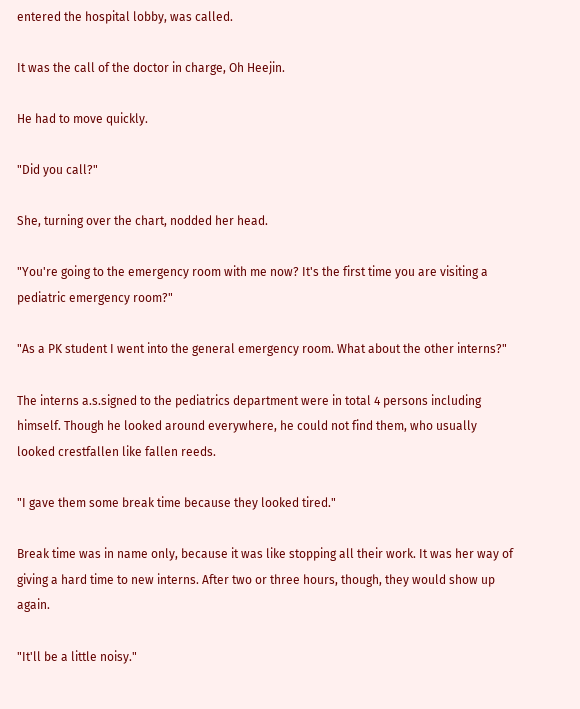entered the hospital lobby, was called.

It was the call of the doctor in charge, Oh Heejin.

He had to move quickly.

"Did you call?"

She, turning over the chart, nodded her head.

"You're going to the emergency room with me now? It's the first time you are visiting a pediatric emergency room?"

"As a PK student I went into the general emergency room. What about the other interns?"

The interns a.s.signed to the pediatrics department were in total 4 persons including himself. Though he looked around everywhere, he could not find them, who usually looked crestfallen like fallen reeds.

"I gave them some break time because they looked tired."

Break time was in name only, because it was like stopping all their work. It was her way of giving a hard time to new interns. After two or three hours, though, they would show up again.

"It'll be a little noisy."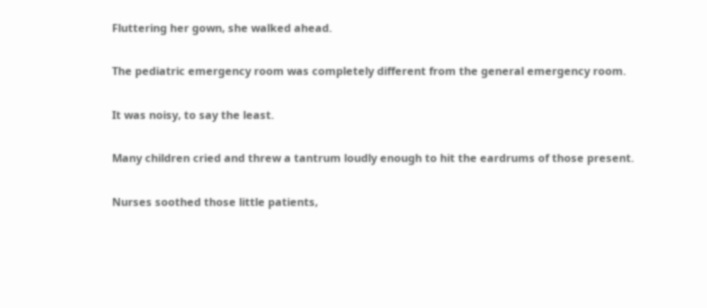Fluttering her gown, she walked ahead.

The pediatric emergency room was completely different from the general emergency room.

It was noisy, to say the least.

Many children cried and threw a tantrum loudly enough to hit the eardrums of those present.

Nurses soothed those little patients,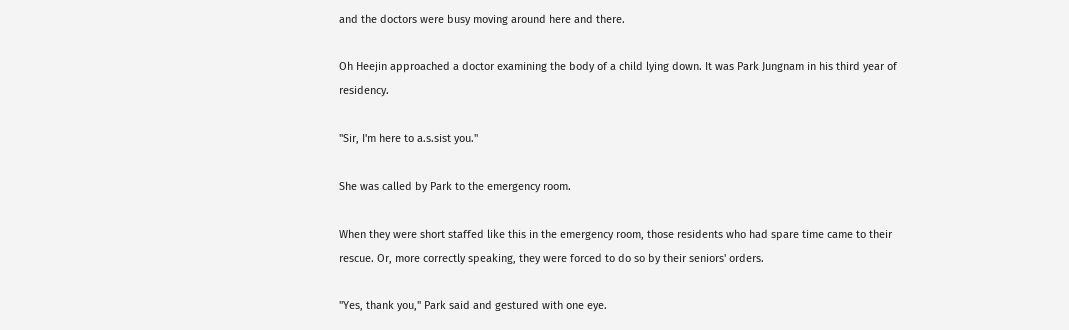and the doctors were busy moving around here and there.

Oh Heejin approached a doctor examining the body of a child lying down. It was Park Jungnam in his third year of residency.

"Sir, I'm here to a.s.sist you."

She was called by Park to the emergency room.

When they were short staffed like this in the emergency room, those residents who had spare time came to their rescue. Or, more correctly speaking, they were forced to do so by their seniors' orders.

"Yes, thank you," Park said and gestured with one eye.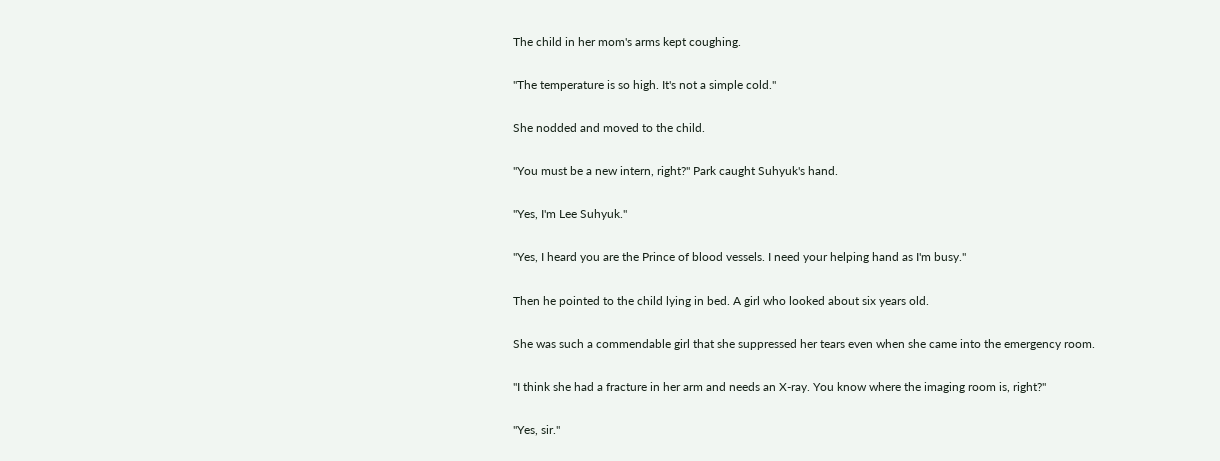The child in her mom's arms kept coughing.

"The temperature is so high. It's not a simple cold."

She nodded and moved to the child.

"You must be a new intern, right?" Park caught Suhyuk's hand.

"Yes, I'm Lee Suhyuk."

"Yes, I heard you are the Prince of blood vessels. I need your helping hand as I'm busy."

Then he pointed to the child lying in bed. A girl who looked about six years old.

She was such a commendable girl that she suppressed her tears even when she came into the emergency room.

"I think she had a fracture in her arm and needs an X-ray. You know where the imaging room is, right?"

"Yes, sir."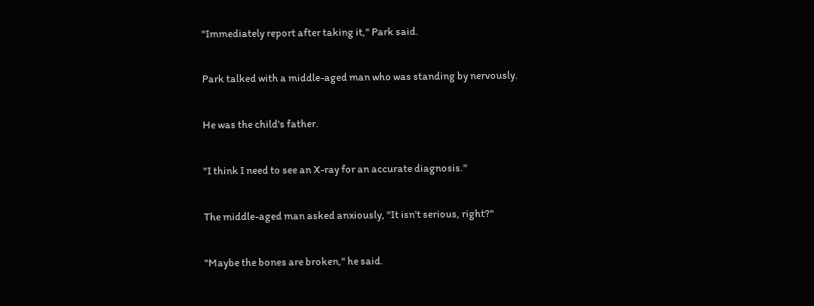"Immediately report after taking it," Park said.

Park talked with a middle-aged man who was standing by nervously.

He was the child's father.

"I think I need to see an X-ray for an accurate diagnosis."

The middle-aged man asked anxiously, "It isn't serious, right?"

"Maybe the bones are broken," he said.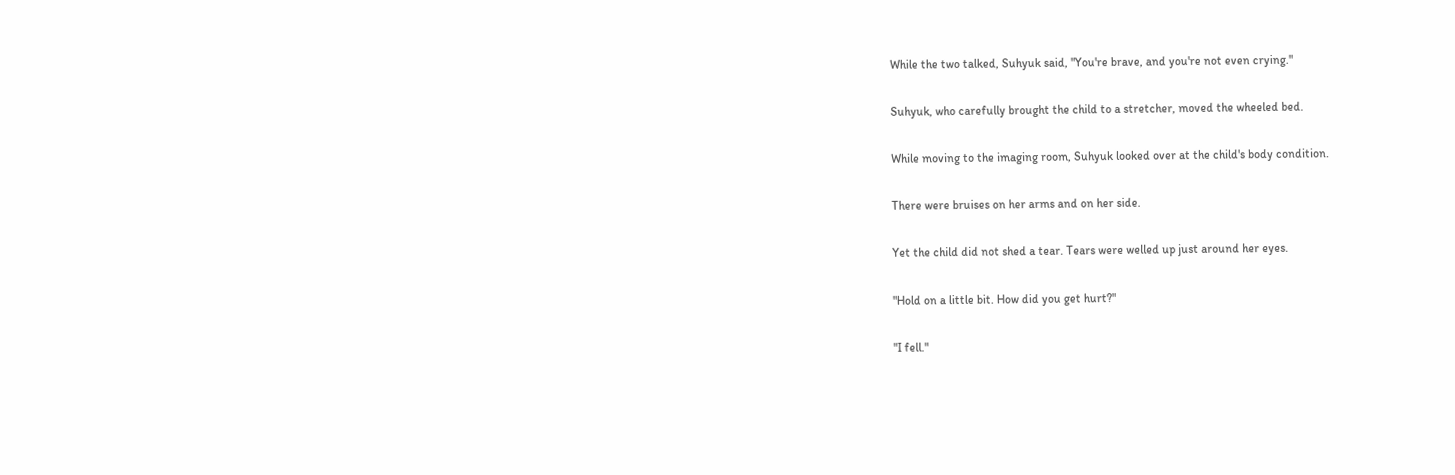While the two talked, Suhyuk said, "You're brave, and you're not even crying."

Suhyuk, who carefully brought the child to a stretcher, moved the wheeled bed.

While moving to the imaging room, Suhyuk looked over at the child's body condition.

There were bruises on her arms and on her side.

Yet the child did not shed a tear. Tears were welled up just around her eyes.

"Hold on a little bit. How did you get hurt?"

"I fell."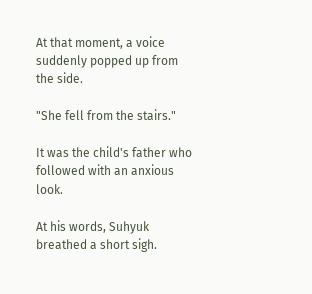At that moment, a voice suddenly popped up from the side.

"She fell from the stairs."

It was the child's father who followed with an anxious look.

At his words, Suhyuk breathed a short sigh.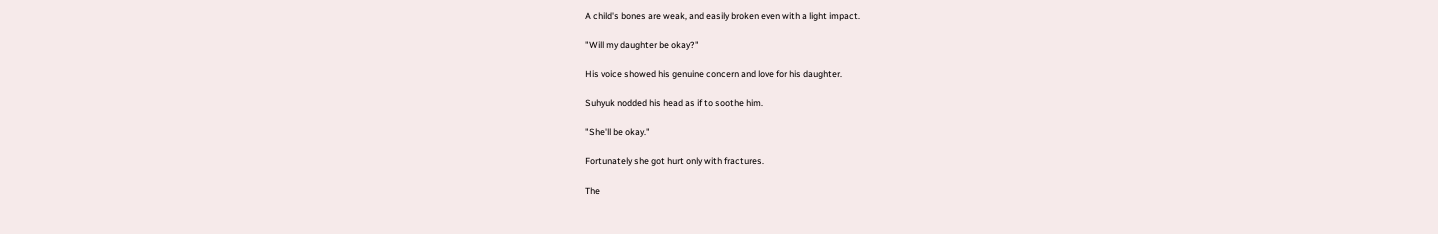A child's bones are weak, and easily broken even with a light impact.

"Will my daughter be okay?"

His voice showed his genuine concern and love for his daughter.

Suhyuk nodded his head as if to soothe him.

"She'll be okay."

Fortunately she got hurt only with fractures.

The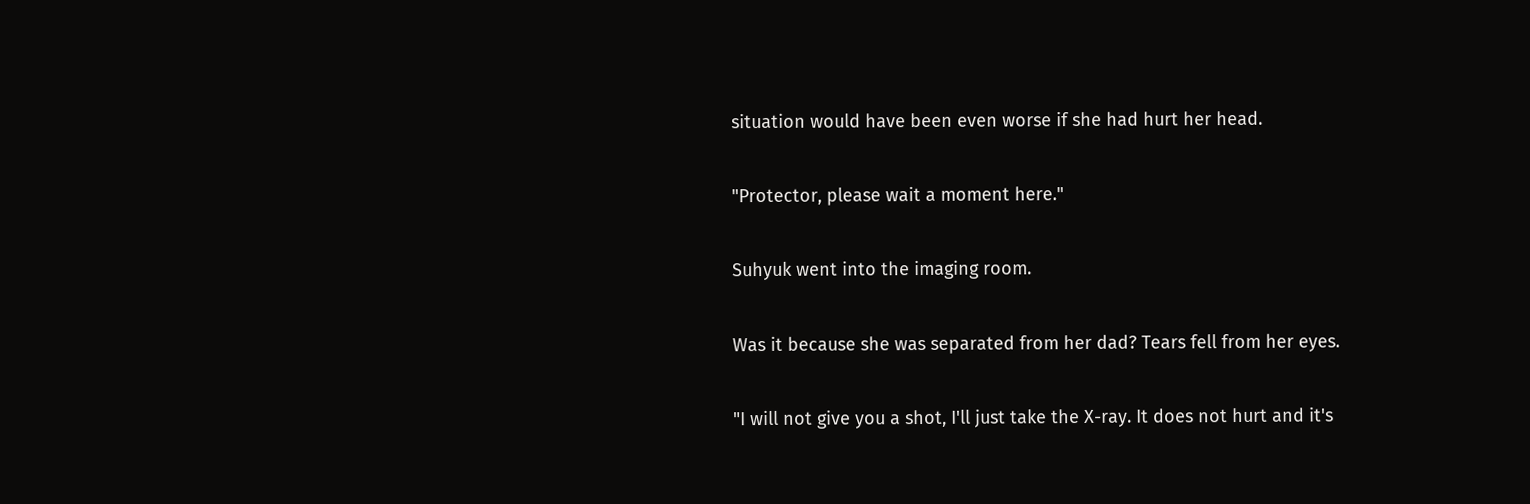situation would have been even worse if she had hurt her head.

"Protector, please wait a moment here."

Suhyuk went into the imaging room.

Was it because she was separated from her dad? Tears fell from her eyes.

"I will not give you a shot, I'll just take the X-ray. It does not hurt and it's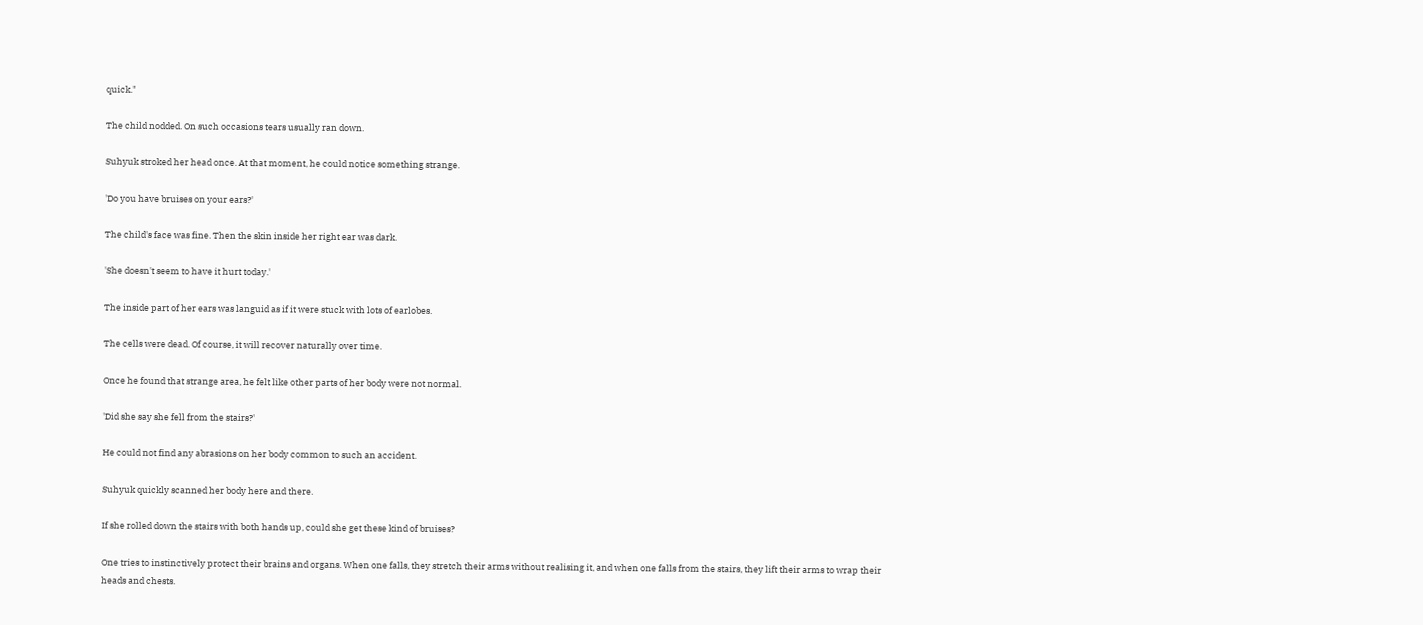quick."

The child nodded. On such occasions tears usually ran down.

Suhyuk stroked her head once. At that moment, he could notice something strange.

'Do you have bruises on your ears?'

The child's face was fine. Then the skin inside her right ear was dark.

'She doesn't seem to have it hurt today.'

The inside part of her ears was languid as if it were stuck with lots of earlobes.

The cells were dead. Of course, it will recover naturally over time.

Once he found that strange area, he felt like other parts of her body were not normal.

'Did she say she fell from the stairs?'

He could not find any abrasions on her body common to such an accident.

Suhyuk quickly scanned her body here and there.

If she rolled down the stairs with both hands up, could she get these kind of bruises?

One tries to instinctively protect their brains and organs. When one falls, they stretch their arms without realising it, and when one falls from the stairs, they lift their arms to wrap their heads and chests.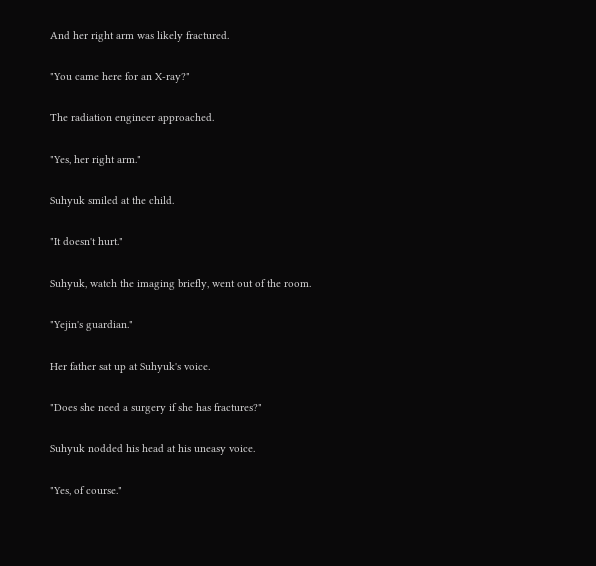And her right arm was likely fractured.

"You came here for an X-ray?"

The radiation engineer approached.

"Yes, her right arm."

Suhyuk smiled at the child.

"It doesn't hurt."

Suhyuk, watch the imaging briefly, went out of the room.

"Yejin's guardian."

Her father sat up at Suhyuk's voice.

"Does she need a surgery if she has fractures?"

Suhyuk nodded his head at his uneasy voice.

"Yes, of course."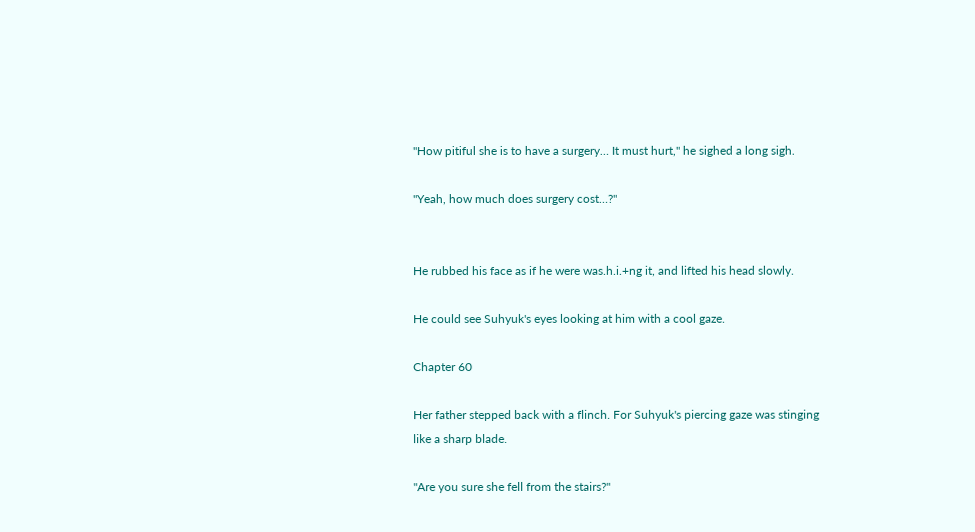"How pitiful she is to have a surgery… It must hurt," he sighed a long sigh.

"Yeah, how much does surgery cost…?"


He rubbed his face as if he were was.h.i.+ng it, and lifted his head slowly.

He could see Suhyuk's eyes looking at him with a cool gaze.

Chapter 60

Her father stepped back with a flinch. For Suhyuk's piercing gaze was stinging like a sharp blade.

"Are you sure she fell from the stairs?"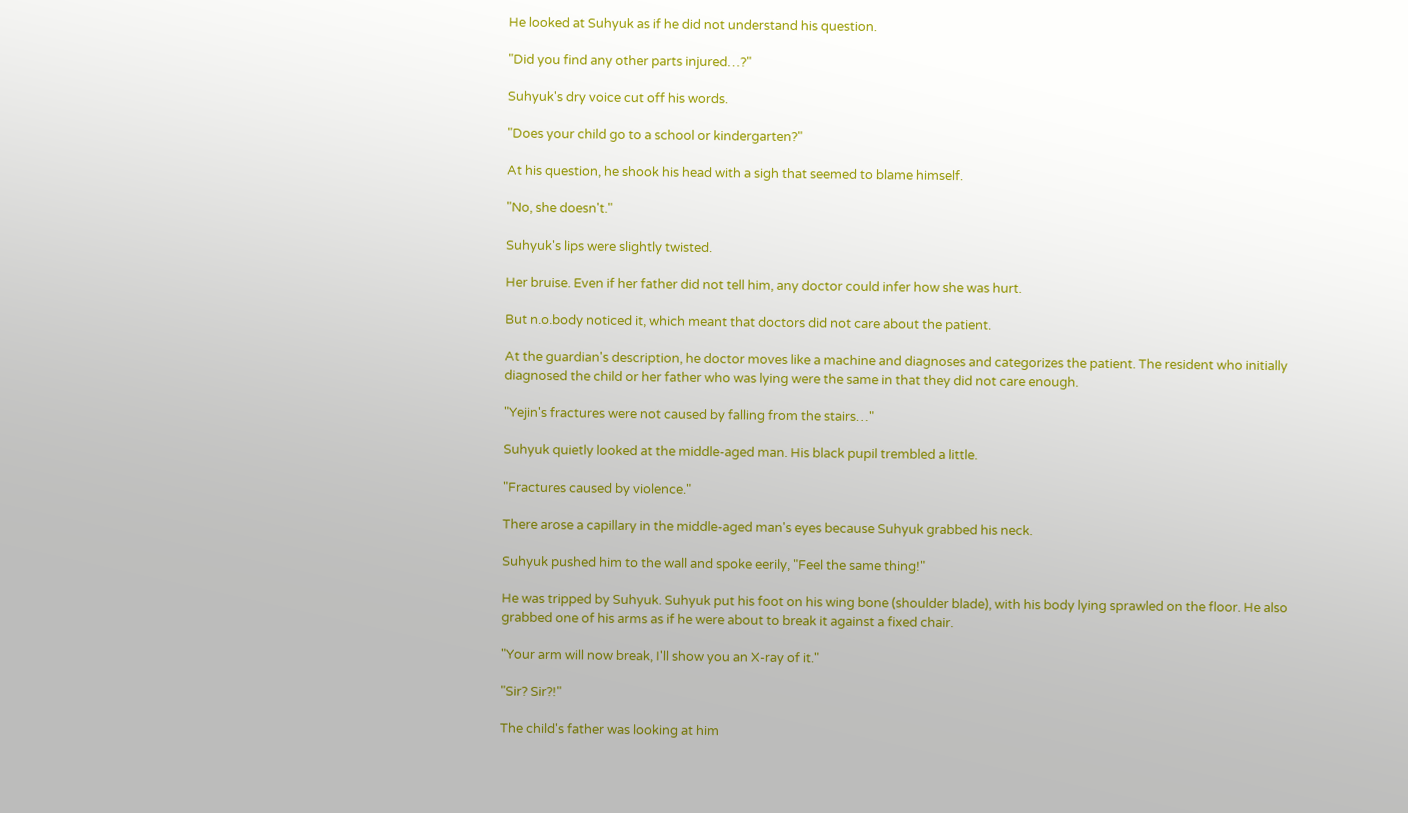He looked at Suhyuk as if he did not understand his question.

"Did you find any other parts injured…?"

Suhyuk's dry voice cut off his words.

"Does your child go to a school or kindergarten?"

At his question, he shook his head with a sigh that seemed to blame himself.

"No, she doesn't."

Suhyuk's lips were slightly twisted.

Her bruise. Even if her father did not tell him, any doctor could infer how she was hurt.

But n.o.body noticed it, which meant that doctors did not care about the patient.

At the guardian's description, he doctor moves like a machine and diagnoses and categorizes the patient. The resident who initially diagnosed the child or her father who was lying were the same in that they did not care enough.

"Yejin's fractures were not caused by falling from the stairs…"

Suhyuk quietly looked at the middle-aged man. His black pupil trembled a little.

"Fractures caused by violence."

There arose a capillary in the middle-aged man's eyes because Suhyuk grabbed his neck.

Suhyuk pushed him to the wall and spoke eerily, "Feel the same thing!"

He was tripped by Suhyuk. Suhyuk put his foot on his wing bone (shoulder blade), with his body lying sprawled on the floor. He also grabbed one of his arms as if he were about to break it against a fixed chair.

"Your arm will now break, I'll show you an X-ray of it."

"Sir? Sir?!"

The child's father was looking at him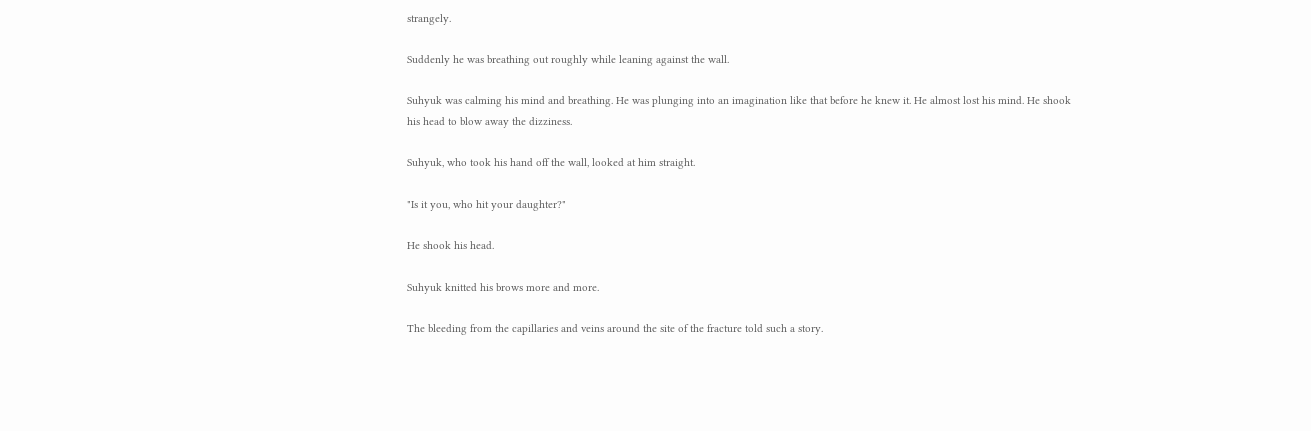strangely.

Suddenly he was breathing out roughly while leaning against the wall.

Suhyuk was calming his mind and breathing. He was plunging into an imagination like that before he knew it. He almost lost his mind. He shook his head to blow away the dizziness.

Suhyuk, who took his hand off the wall, looked at him straight.

"Is it you, who hit your daughter?"

He shook his head.

Suhyuk knitted his brows more and more.

The bleeding from the capillaries and veins around the site of the fracture told such a story.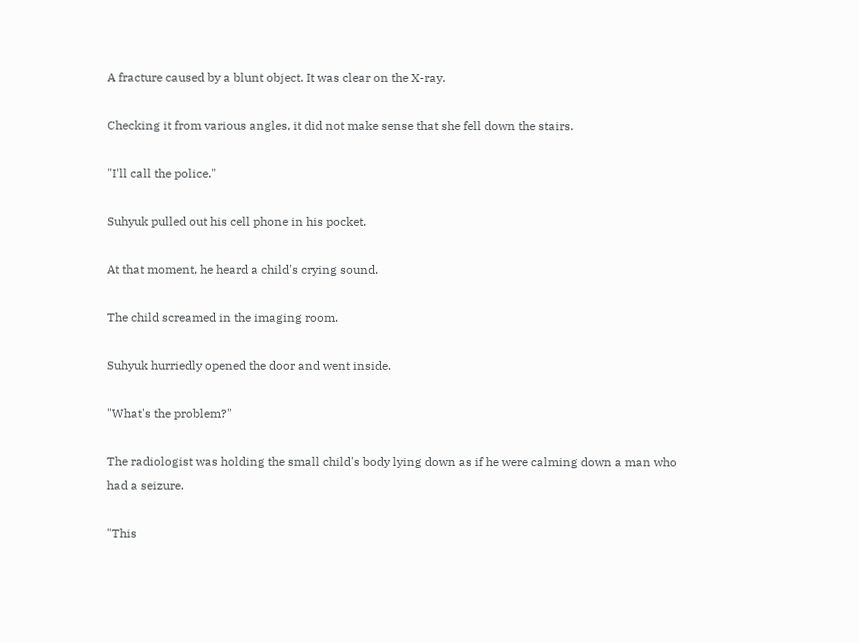A fracture caused by a blunt object. It was clear on the X-ray.

Checking it from various angles, it did not make sense that she fell down the stairs.

"I'll call the police."

Suhyuk pulled out his cell phone in his pocket.

At that moment, he heard a child's crying sound.

The child screamed in the imaging room.

Suhyuk hurriedly opened the door and went inside.

"What's the problem?"

The radiologist was holding the small child's body lying down as if he were calming down a man who had a seizure.

"This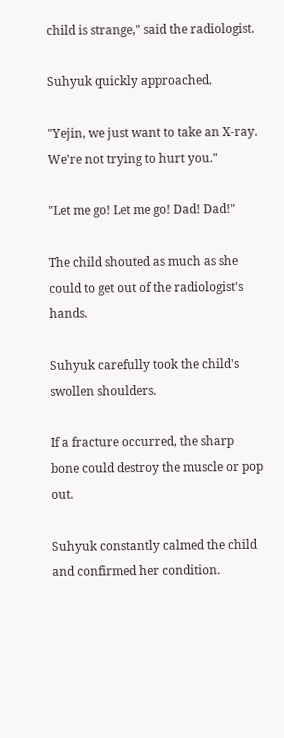child is strange," said the radiologist.

Suhyuk quickly approached.

"Yejin, we just want to take an X-ray. We're not trying to hurt you."

"Let me go! Let me go! Dad! Dad!"

The child shouted as much as she could to get out of the radiologist's hands.

Suhyuk carefully took the child's swollen shoulders.

If a fracture occurred, the sharp bone could destroy the muscle or pop out.

Suhyuk constantly calmed the child and confirmed her condition.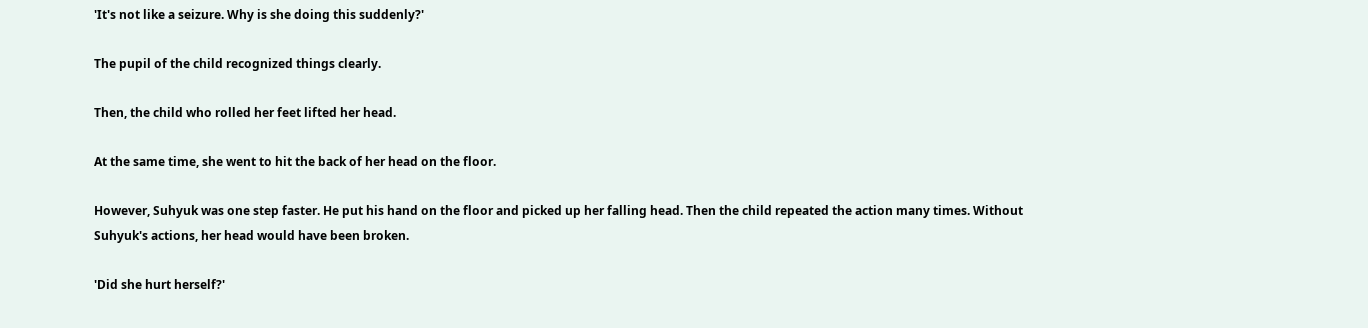'It's not like a seizure. Why is she doing this suddenly?'

The pupil of the child recognized things clearly.

Then, the child who rolled her feet lifted her head.

At the same time, she went to hit the back of her head on the floor.

However, Suhyuk was one step faster. He put his hand on the floor and picked up her falling head. Then the child repeated the action many times. Without Suhyuk's actions, her head would have been broken.

'Did she hurt herself?'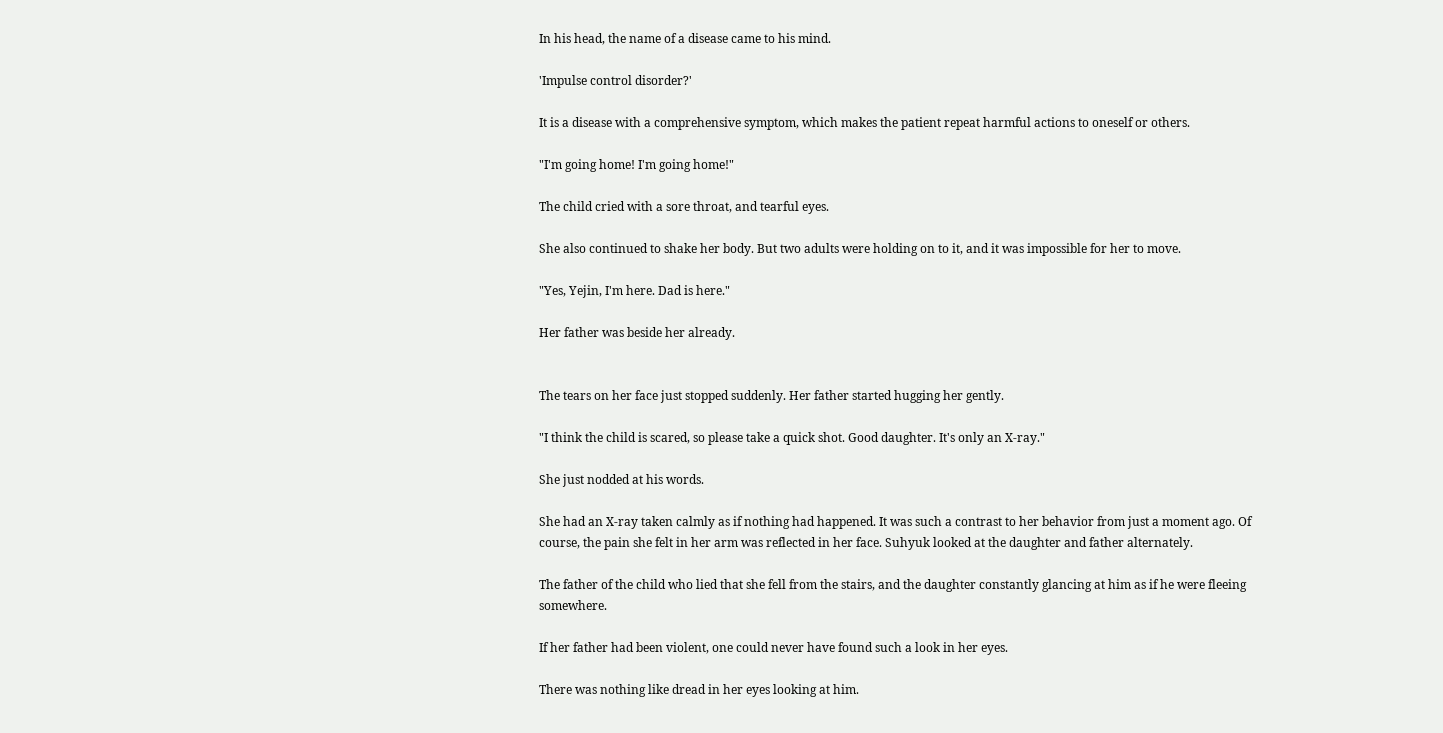In his head, the name of a disease came to his mind.

'Impulse control disorder?'

It is a disease with a comprehensive symptom, which makes the patient repeat harmful actions to oneself or others.

"I'm going home! I'm going home!"

The child cried with a sore throat, and tearful eyes.

She also continued to shake her body. But two adults were holding on to it, and it was impossible for her to move.

"Yes, Yejin, I'm here. Dad is here."

Her father was beside her already.


The tears on her face just stopped suddenly. Her father started hugging her gently.

"I think the child is scared, so please take a quick shot. Good daughter. It's only an X-ray."

She just nodded at his words.

She had an X-ray taken calmly as if nothing had happened. It was such a contrast to her behavior from just a moment ago. Of course, the pain she felt in her arm was reflected in her face. Suhyuk looked at the daughter and father alternately.

The father of the child who lied that she fell from the stairs, and the daughter constantly glancing at him as if he were fleeing somewhere.

If her father had been violent, one could never have found such a look in her eyes.

There was nothing like dread in her eyes looking at him.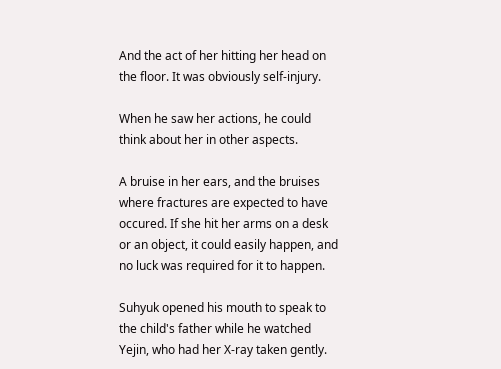And the act of her hitting her head on the floor. It was obviously self-injury.

When he saw her actions, he could think about her in other aspects.

A bruise in her ears, and the bruises where fractures are expected to have occured. If she hit her arms on a desk or an object, it could easily happen, and no luck was required for it to happen.

Suhyuk opened his mouth to speak to the child's father while he watched Yejin, who had her X-ray taken gently.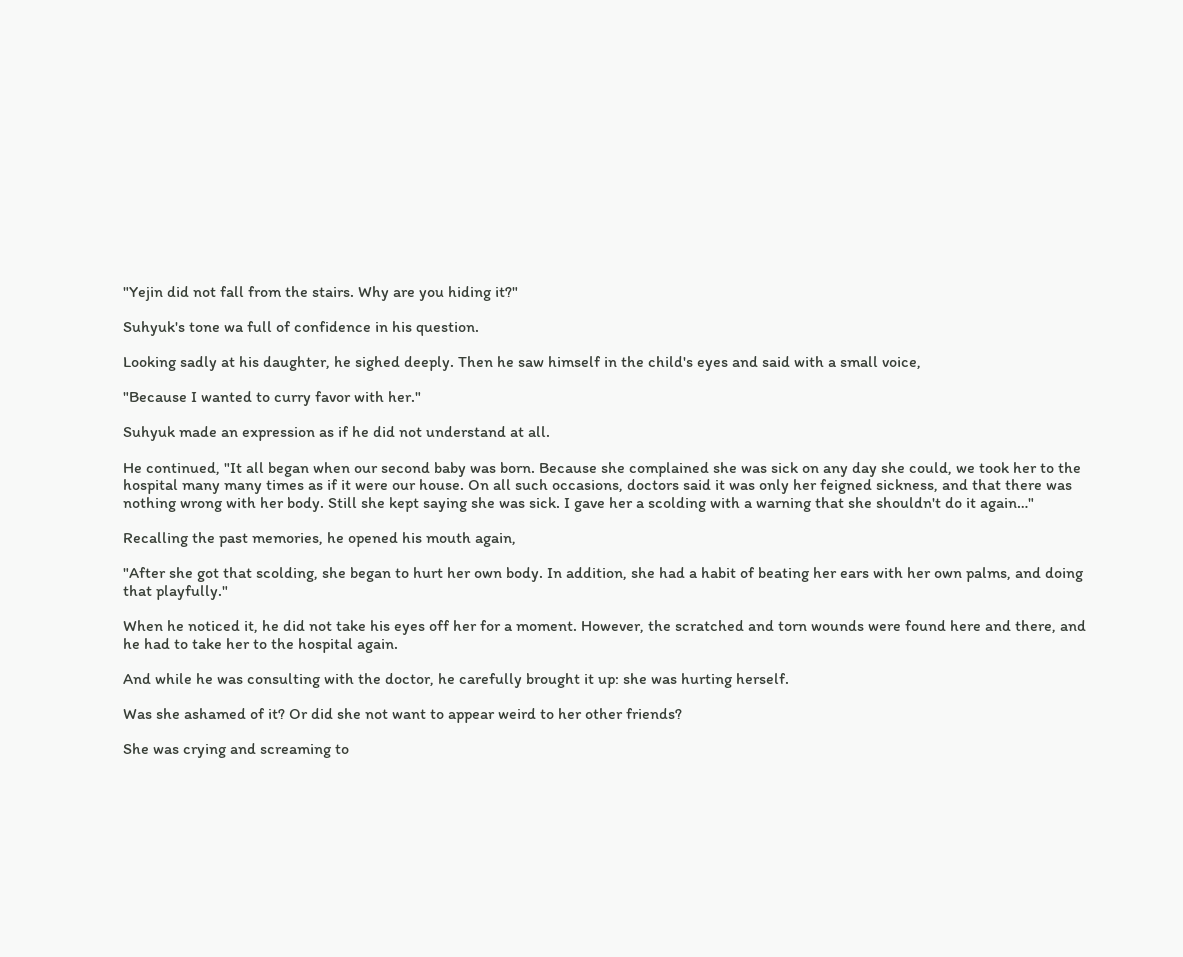"Yejin did not fall from the stairs. Why are you hiding it?"

Suhyuk's tone wa full of confidence in his question.

Looking sadly at his daughter, he sighed deeply. Then he saw himself in the child's eyes and said with a small voice,

"Because I wanted to curry favor with her."

Suhyuk made an expression as if he did not understand at all.

He continued, "It all began when our second baby was born. Because she complained she was sick on any day she could, we took her to the hospital many many times as if it were our house. On all such occasions, doctors said it was only her feigned sickness, and that there was nothing wrong with her body. Still she kept saying she was sick. I gave her a scolding with a warning that she shouldn't do it again…"

Recalling the past memories, he opened his mouth again,

"After she got that scolding, she began to hurt her own body. In addition, she had a habit of beating her ears with her own palms, and doing that playfully."

When he noticed it, he did not take his eyes off her for a moment. However, the scratched and torn wounds were found here and there, and he had to take her to the hospital again.

And while he was consulting with the doctor, he carefully brought it up: she was hurting herself.

Was she ashamed of it? Or did she not want to appear weird to her other friends?

She was crying and screaming to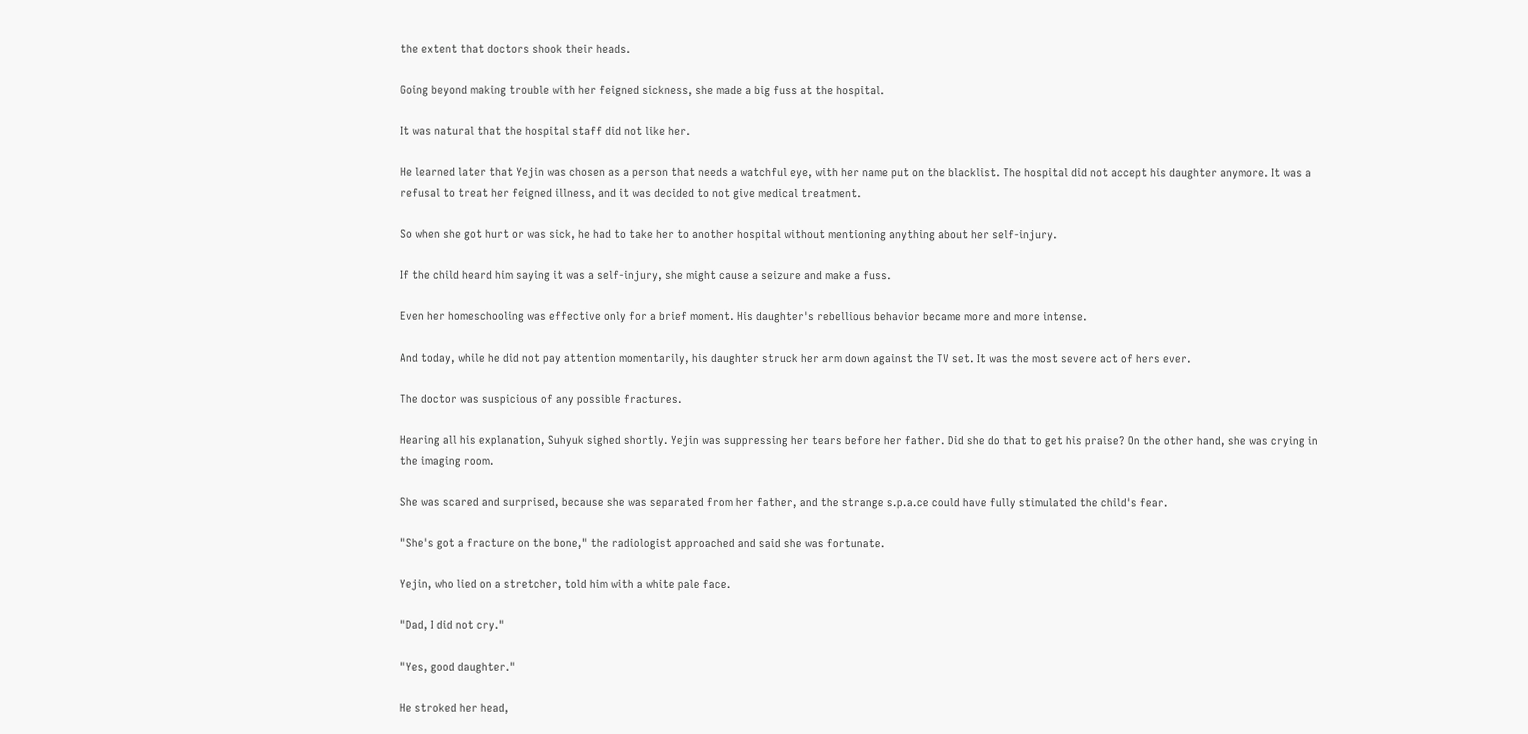the extent that doctors shook their heads.

Going beyond making trouble with her feigned sickness, she made a big fuss at the hospital.

It was natural that the hospital staff did not like her.

He learned later that Yejin was chosen as a person that needs a watchful eye, with her name put on the blacklist. The hospital did not accept his daughter anymore. It was a refusal to treat her feigned illness, and it was decided to not give medical treatment.

So when she got hurt or was sick, he had to take her to another hospital without mentioning anything about her self-injury.

If the child heard him saying it was a self-injury, she might cause a seizure and make a fuss.

Even her homeschooling was effective only for a brief moment. His daughter's rebellious behavior became more and more intense.

And today, while he did not pay attention momentarily, his daughter struck her arm down against the TV set. It was the most severe act of hers ever.

The doctor was suspicious of any possible fractures.

Hearing all his explanation, Suhyuk sighed shortly. Yejin was suppressing her tears before her father. Did she do that to get his praise? On the other hand, she was crying in the imaging room.

She was scared and surprised, because she was separated from her father, and the strange s.p.a.ce could have fully stimulated the child's fear.

"She's got a fracture on the bone," the radiologist approached and said she was fortunate.

Yejin, who lied on a stretcher, told him with a white pale face.

"Dad, I did not cry."

"Yes, good daughter."

He stroked her head,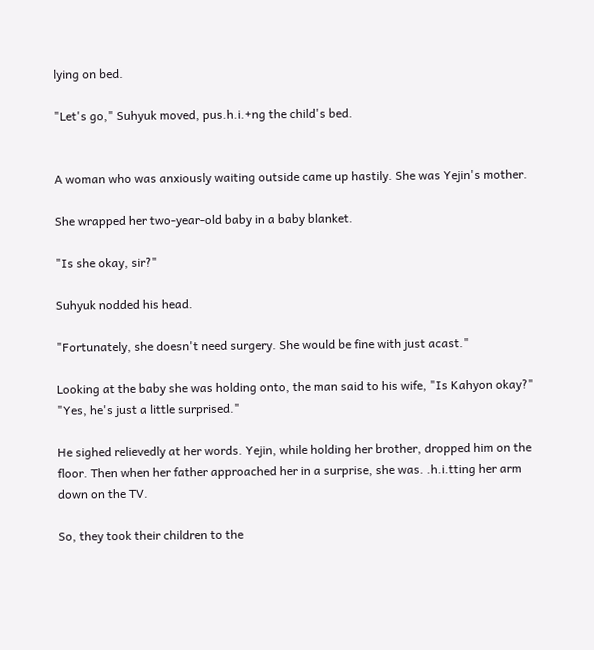lying on bed.

"Let's go," Suhyuk moved, pus.h.i.+ng the child's bed.


A woman who was anxiously waiting outside came up hastily. She was Yejin's mother.

She wrapped her two-year-old baby in a baby blanket.

"Is she okay, sir?"

Suhyuk nodded his head.

"Fortunately, she doesn't need surgery. She would be fine with just acast."

Looking at the baby she was holding onto, the man said to his wife, "Is Kahyon okay?"
"Yes, he's just a little surprised."

He sighed relievedly at her words. Yejin, while holding her brother, dropped him on the floor. Then when her father approached her in a surprise, she was. .h.i.tting her arm down on the TV.

So, they took their children to the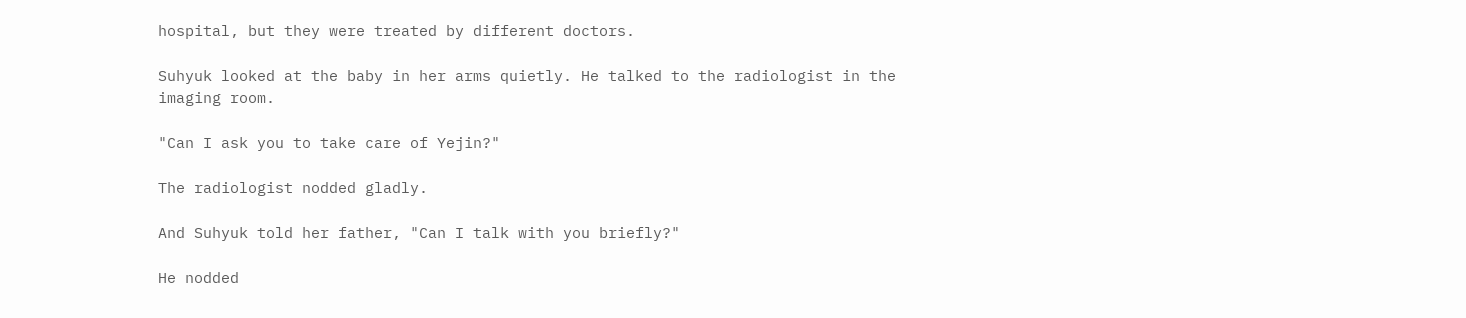hospital, but they were treated by different doctors.

Suhyuk looked at the baby in her arms quietly. He talked to the radiologist in the imaging room.

"Can I ask you to take care of Yejin?"

The radiologist nodded gladly.

And Suhyuk told her father, "Can I talk with you briefly?"

He nodded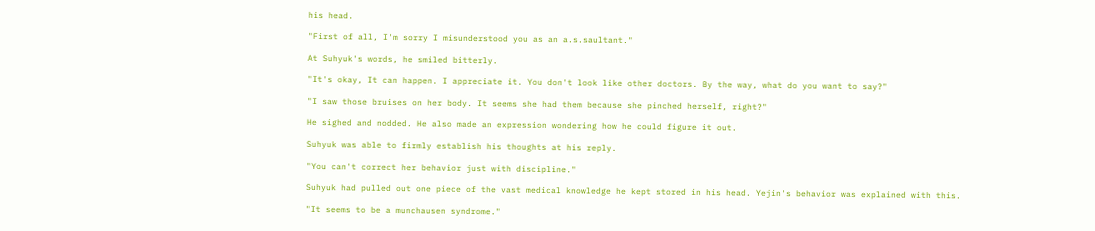his head.

"First of all, I'm sorry I misunderstood you as an a.s.saultant."

At Suhyuk's words, he smiled bitterly.

"It's okay, It can happen. I appreciate it. You don't look like other doctors. By the way, what do you want to say?"

"I saw those bruises on her body. It seems she had them because she pinched herself, right?"

He sighed and nodded. He also made an expression wondering how he could figure it out.

Suhyuk was able to firmly establish his thoughts at his reply.

"You can't correct her behavior just with discipline."

Suhyuk had pulled out one piece of the vast medical knowledge he kept stored in his head. Yejin's behavior was explained with this.

"It seems to be a munchausen syndrome."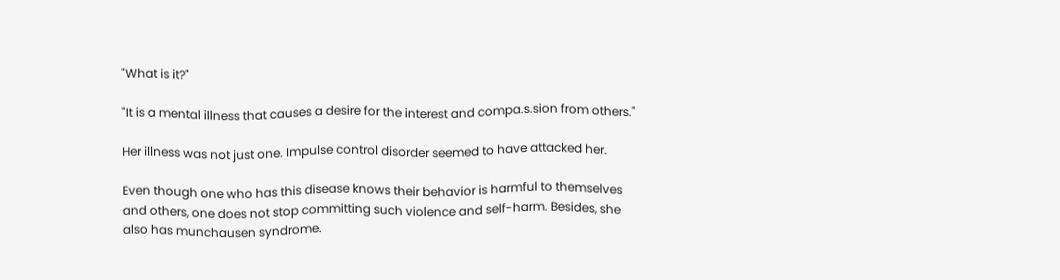"What is it?"

"It is a mental illness that causes a desire for the interest and compa.s.sion from others."

Her illness was not just one. Impulse control disorder seemed to have attacked her.

Even though one who has this disease knows their behavior is harmful to themselves and others, one does not stop committing such violence and self-harm. Besides, she also has munchausen syndrome.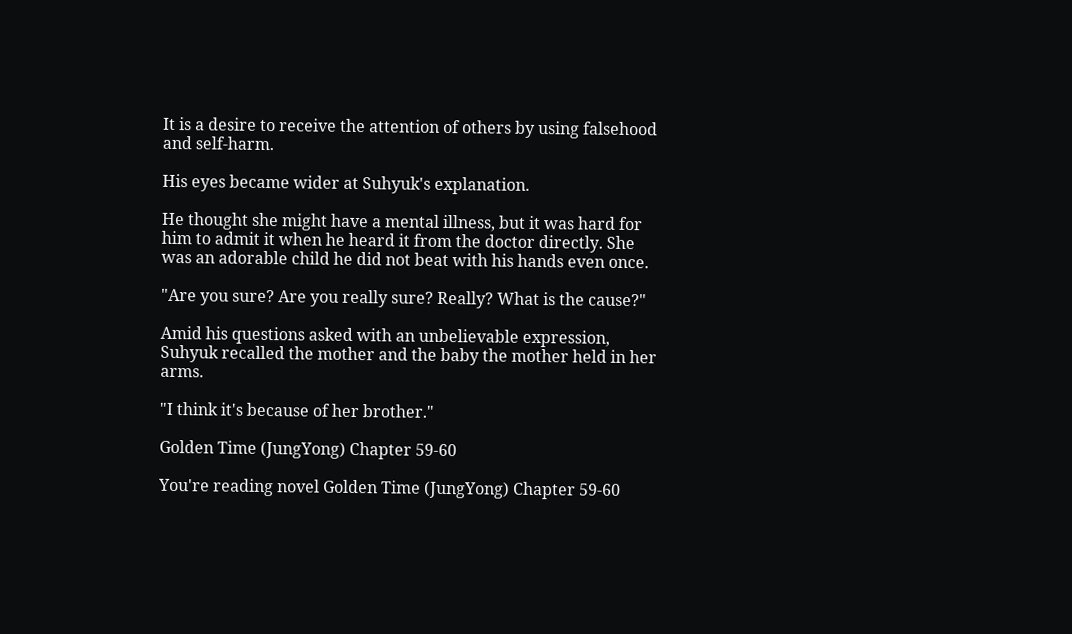It is a desire to receive the attention of others by using falsehood and self-harm.

His eyes became wider at Suhyuk's explanation.

He thought she might have a mental illness, but it was hard for him to admit it when he heard it from the doctor directly. She was an adorable child he did not beat with his hands even once.

"Are you sure? Are you really sure? Really? What is the cause?"

Amid his questions asked with an unbelievable expression, Suhyuk recalled the mother and the baby the mother held in her arms.

"I think it's because of her brother."

Golden Time (JungYong) Chapter 59-60

You're reading novel Golden Time (JungYong) Chapter 59-60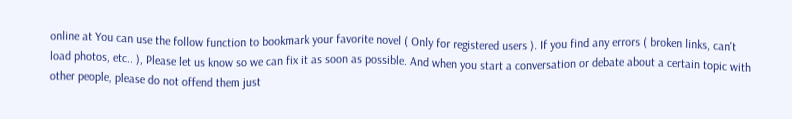online at You can use the follow function to bookmark your favorite novel ( Only for registered users ). If you find any errors ( broken links, can't load photos, etc.. ), Please let us know so we can fix it as soon as possible. And when you start a conversation or debate about a certain topic with other people, please do not offend them just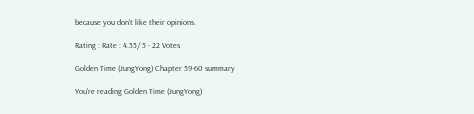because you don't like their opinions.

Rating : Rate : 4.55/ 5 - 22 Votes

Golden Time (JungYong) Chapter 59-60 summary

You're reading Golden Time (JungYong)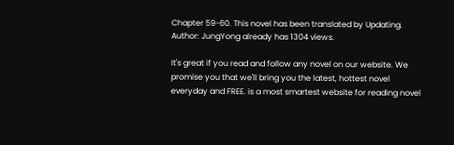Chapter 59-60. This novel has been translated by Updating. Author: JungYong already has 1304 views.

It's great if you read and follow any novel on our website. We promise you that we'll bring you the latest, hottest novel everyday and FREE. is a most smartest website for reading novel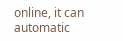online, it can automatic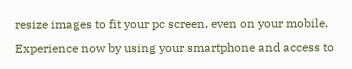resize images to fit your pc screen, even on your mobile. Experience now by using your smartphone and access to